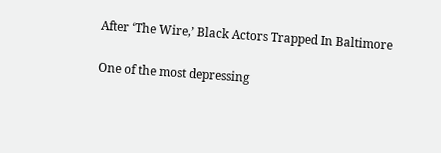After ‘The Wire,’ Black Actors Trapped In Baltimore

One of the most depressing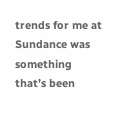trends for me at Sundance was something that’s been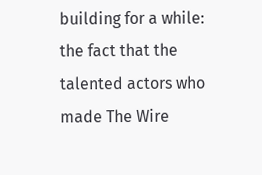building for a while: the fact that the talented actors who made The Wire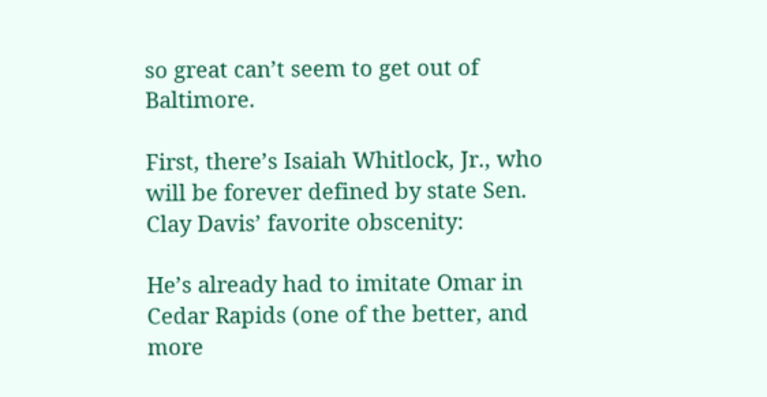so great can’t seem to get out of Baltimore.

First, there’s Isaiah Whitlock, Jr., who will be forever defined by state Sen. Clay Davis’ favorite obscenity:

He’s already had to imitate Omar in Cedar Rapids (one of the better, and more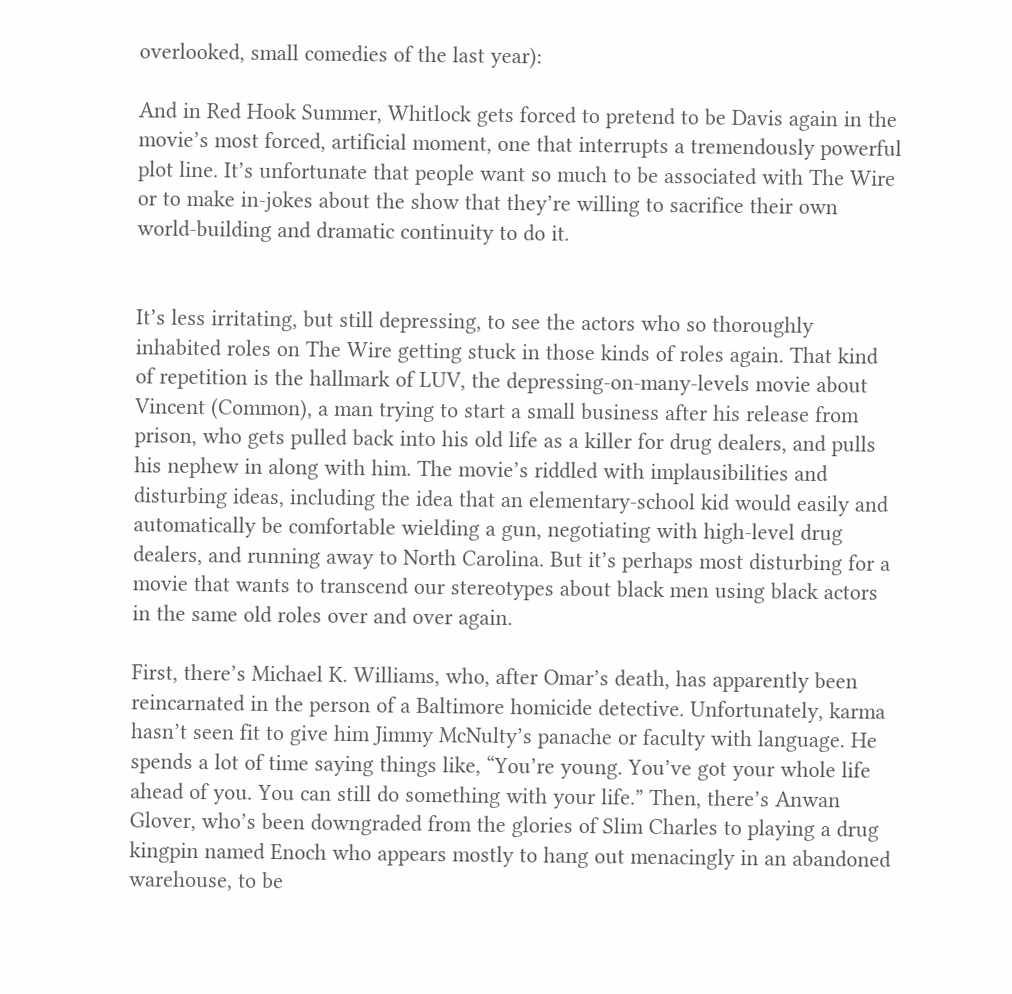overlooked, small comedies of the last year):

And in Red Hook Summer, Whitlock gets forced to pretend to be Davis again in the movie’s most forced, artificial moment, one that interrupts a tremendously powerful plot line. It’s unfortunate that people want so much to be associated with The Wire or to make in-jokes about the show that they’re willing to sacrifice their own world-building and dramatic continuity to do it.


It’s less irritating, but still depressing, to see the actors who so thoroughly inhabited roles on The Wire getting stuck in those kinds of roles again. That kind of repetition is the hallmark of LUV, the depressing-on-many-levels movie about Vincent (Common), a man trying to start a small business after his release from prison, who gets pulled back into his old life as a killer for drug dealers, and pulls his nephew in along with him. The movie’s riddled with implausibilities and disturbing ideas, including the idea that an elementary-school kid would easily and automatically be comfortable wielding a gun, negotiating with high-level drug dealers, and running away to North Carolina. But it’s perhaps most disturbing for a movie that wants to transcend our stereotypes about black men using black actors in the same old roles over and over again.

First, there’s Michael K. Williams, who, after Omar’s death, has apparently been reincarnated in the person of a Baltimore homicide detective. Unfortunately, karma hasn’t seen fit to give him Jimmy McNulty’s panache or faculty with language. He spends a lot of time saying things like, “You’re young. You’ve got your whole life ahead of you. You can still do something with your life.” Then, there’s Anwan Glover, who’s been downgraded from the glories of Slim Charles to playing a drug kingpin named Enoch who appears mostly to hang out menacingly in an abandoned warehouse, to be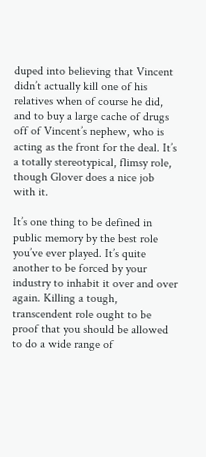duped into believing that Vincent didn’t actually kill one of his relatives when of course he did, and to buy a large cache of drugs off of Vincent’s nephew, who is acting as the front for the deal. It’s a totally stereotypical, flimsy role, though Glover does a nice job with it.

It’s one thing to be defined in public memory by the best role you’ve ever played. It’s quite another to be forced by your industry to inhabit it over and over again. Killing a tough, transcendent role ought to be proof that you should be allowed to do a wide range of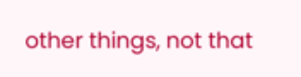other things, not that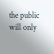the public will only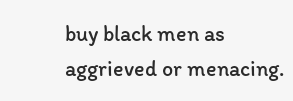buy black men as aggrieved or menacing.